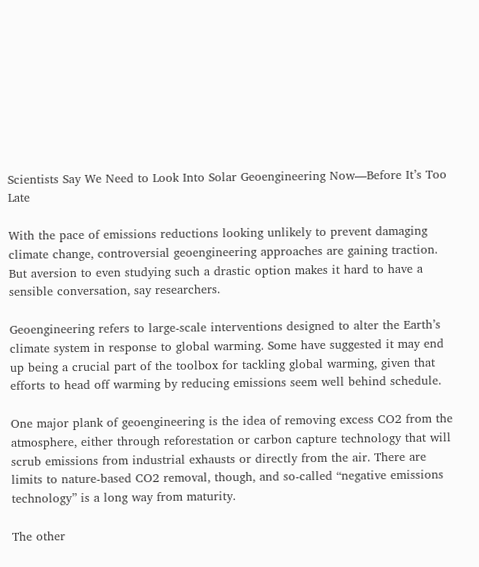Scientists Say We Need to Look Into Solar Geoengineering Now—Before It’s Too Late

With the pace of emissions reductions looking unlikely to prevent damaging climate change, controversial geoengineering approaches are gaining traction. But aversion to even studying such a drastic option makes it hard to have a sensible conversation, say researchers.

Geoengineering refers to large-scale interventions designed to alter the Earth’s climate system in response to global warming. Some have suggested it may end up being a crucial part of the toolbox for tackling global warming, given that efforts to head off warming by reducing emissions seem well behind schedule.

One major plank of geoengineering is the idea of removing excess CO2 from the atmosphere, either through reforestation or carbon capture technology that will scrub emissions from industrial exhausts or directly from the air. There are limits to nature-based CO2 removal, though, and so-called “negative emissions technology” is a long way from maturity.

The other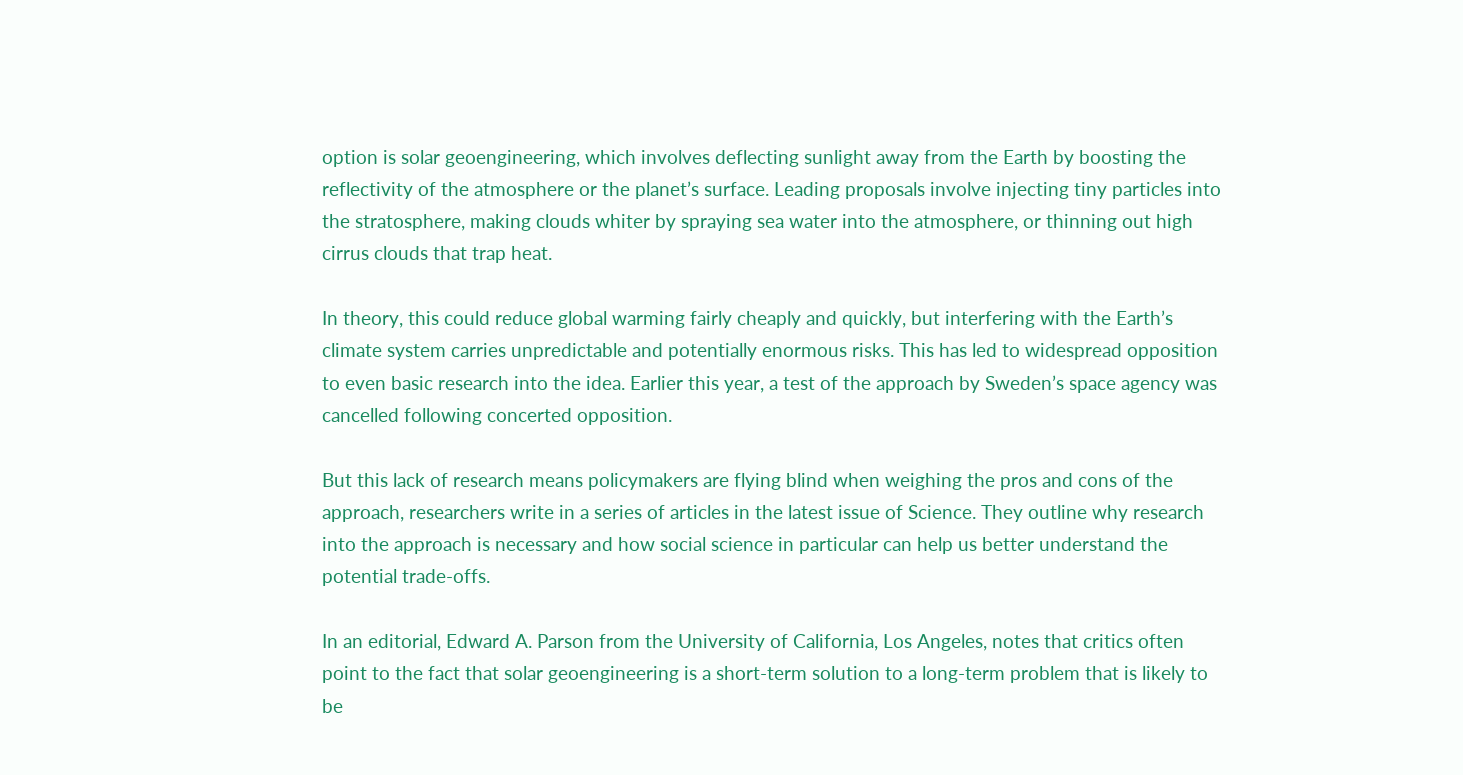option is solar geoengineering, which involves deflecting sunlight away from the Earth by boosting the reflectivity of the atmosphere or the planet’s surface. Leading proposals involve injecting tiny particles into the stratosphere, making clouds whiter by spraying sea water into the atmosphere, or thinning out high cirrus clouds that trap heat.

In theory, this could reduce global warming fairly cheaply and quickly, but interfering with the Earth’s climate system carries unpredictable and potentially enormous risks. This has led to widespread opposition to even basic research into the idea. Earlier this year, a test of the approach by Sweden’s space agency was cancelled following concerted opposition.

But this lack of research means policymakers are flying blind when weighing the pros and cons of the approach, researchers write in a series of articles in the latest issue of Science. They outline why research into the approach is necessary and how social science in particular can help us better understand the potential trade-offs.

In an editorial, Edward A. Parson from the University of California, Los Angeles, notes that critics often point to the fact that solar geoengineering is a short-term solution to a long-term problem that is likely to be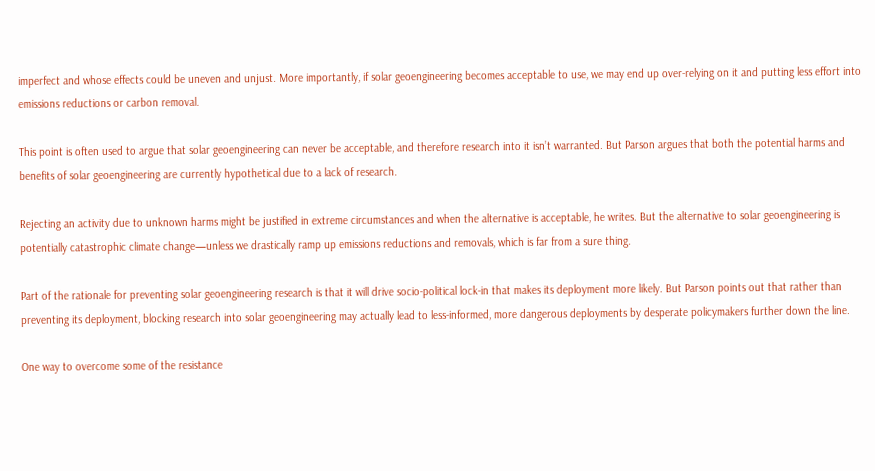imperfect and whose effects could be uneven and unjust. More importantly, if solar geoengineering becomes acceptable to use, we may end up over-relying on it and putting less effort into emissions reductions or carbon removal.

This point is often used to argue that solar geoengineering can never be acceptable, and therefore research into it isn’t warranted. But Parson argues that both the potential harms and benefits of solar geoengineering are currently hypothetical due to a lack of research.

Rejecting an activity due to unknown harms might be justified in extreme circumstances and when the alternative is acceptable, he writes. But the alternative to solar geoengineering is potentially catastrophic climate change—unless we drastically ramp up emissions reductions and removals, which is far from a sure thing.

Part of the rationale for preventing solar geoengineering research is that it will drive socio-political lock-in that makes its deployment more likely. But Parson points out that rather than preventing its deployment, blocking research into solar geoengineering may actually lead to less-informed, more dangerous deployments by desperate policymakers further down the line.

One way to overcome some of the resistance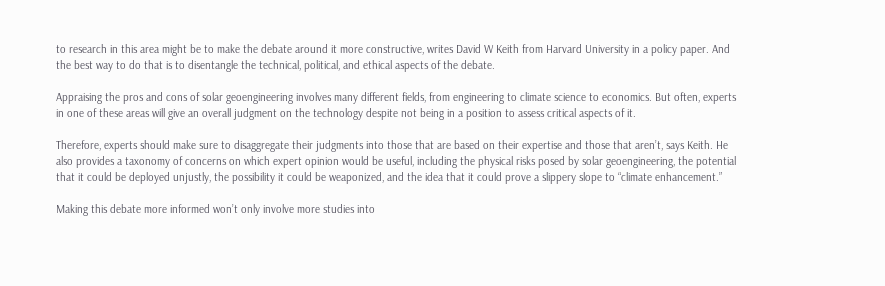to research in this area might be to make the debate around it more constructive, writes David W Keith from Harvard University in a policy paper. And the best way to do that is to disentangle the technical, political, and ethical aspects of the debate.

Appraising the pros and cons of solar geoengineering involves many different fields, from engineering to climate science to economics. But often, experts in one of these areas will give an overall judgment on the technology despite not being in a position to assess critical aspects of it.

Therefore, experts should make sure to disaggregate their judgments into those that are based on their expertise and those that aren’t, says Keith. He also provides a taxonomy of concerns on which expert opinion would be useful, including the physical risks posed by solar geoengineering, the potential that it could be deployed unjustly, the possibility it could be weaponized, and the idea that it could prove a slippery slope to “climate enhancement.”

Making this debate more informed won’t only involve more studies into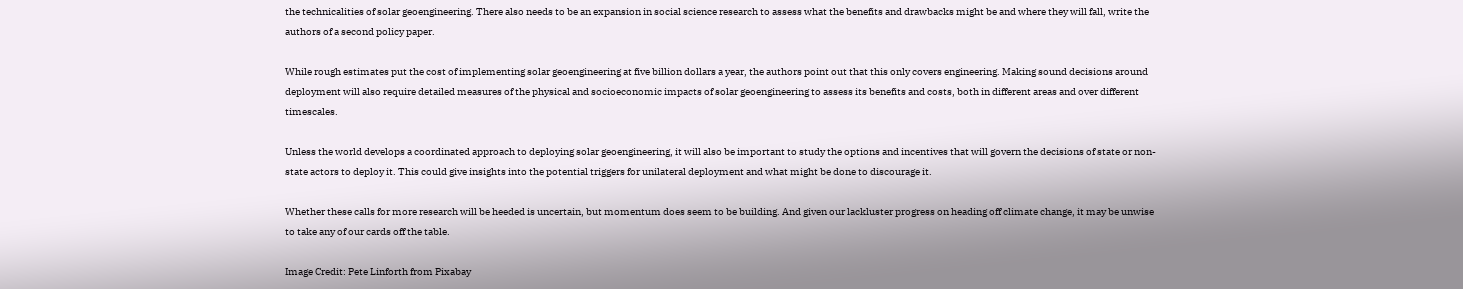the technicalities of solar geoengineering. There also needs to be an expansion in social science research to assess what the benefits and drawbacks might be and where they will fall, write the authors of a second policy paper.

While rough estimates put the cost of implementing solar geoengineering at five billion dollars a year, the authors point out that this only covers engineering. Making sound decisions around deployment will also require detailed measures of the physical and socioeconomic impacts of solar geoengineering to assess its benefits and costs, both in different areas and over different timescales.

Unless the world develops a coordinated approach to deploying solar geoengineering, it will also be important to study the options and incentives that will govern the decisions of state or non-state actors to deploy it. This could give insights into the potential triggers for unilateral deployment and what might be done to discourage it.

Whether these calls for more research will be heeded is uncertain, but momentum does seem to be building. And given our lackluster progress on heading off climate change, it may be unwise to take any of our cards off the table.

Image Credit: Pete Linforth from Pixabay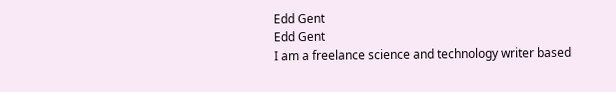Edd Gent
Edd Gent
I am a freelance science and technology writer based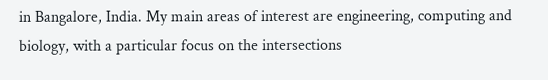in Bangalore, India. My main areas of interest are engineering, computing and biology, with a particular focus on the intersections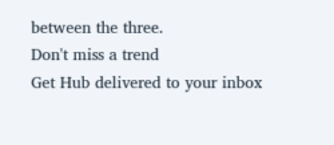between the three.
Don't miss a trend
Get Hub delivered to your inbox